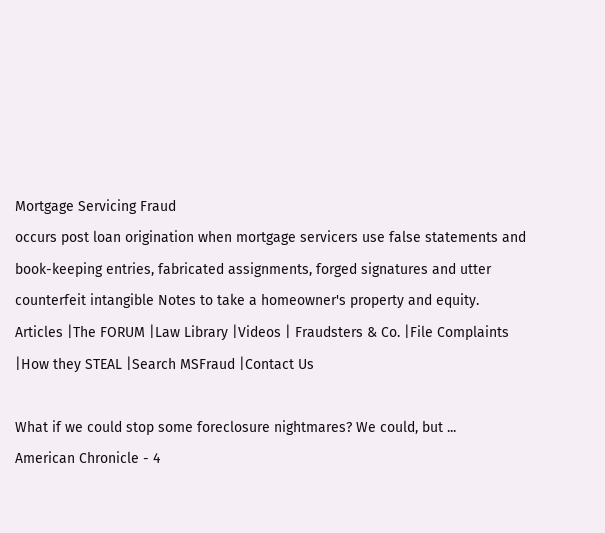Mortgage Servicing Fraud
occurs post loan origination when mortgage servicers use false statements and book-keeping entries, fabricated assignments, forged signatures and utter counterfeit intangible Notes to take a homeowner's property and equity.
Articles |The FORUM |Law Library |Videos | Fraudsters & Co. |File Complaints |How they STEAL |Search MSFraud |Contact Us

What if we could stop some foreclosure nightmares? We could, but ...
American Chronicle - 4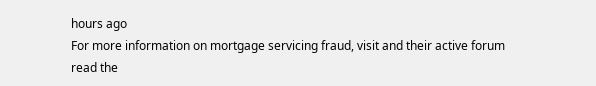hours ago
For more information on mortgage servicing fraud, visit and their active forum read the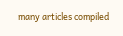many articles compiled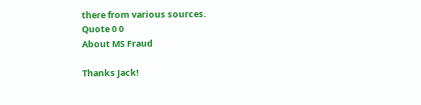there from various sources.
Quote 0 0
About MS Fraud

Thanks Jack!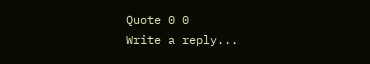Quote 0 0
Write a reply...